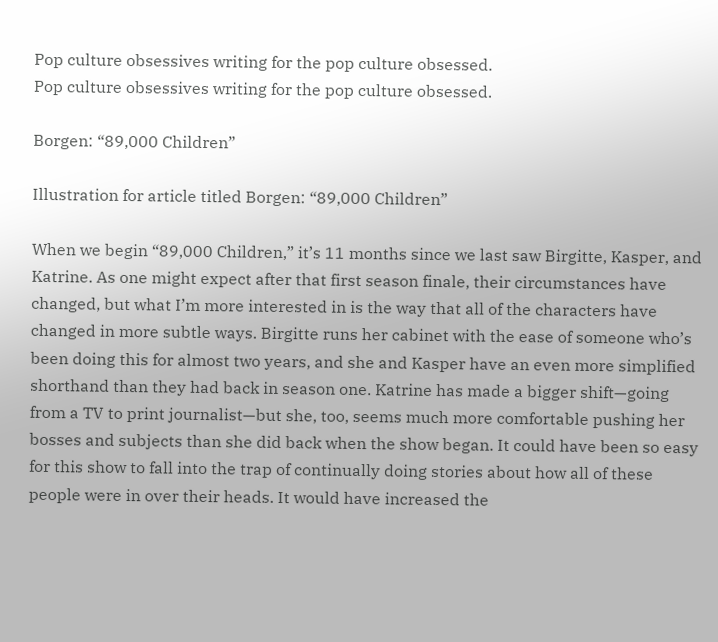Pop culture obsessives writing for the pop culture obsessed.
Pop culture obsessives writing for the pop culture obsessed.

Borgen: “89,000 Children”

Illustration for article titled Borgen: “89,000 Children”

When we begin “89,000 Children,” it’s 11 months since we last saw Birgitte, Kasper, and Katrine. As one might expect after that first season finale, their circumstances have changed, but what I’m more interested in is the way that all of the characters have changed in more subtle ways. Birgitte runs her cabinet with the ease of someone who’s been doing this for almost two years, and she and Kasper have an even more simplified shorthand than they had back in season one. Katrine has made a bigger shift—going from a TV to print journalist—but she, too, seems much more comfortable pushing her bosses and subjects than she did back when the show began. It could have been so easy for this show to fall into the trap of continually doing stories about how all of these people were in over their heads. It would have increased the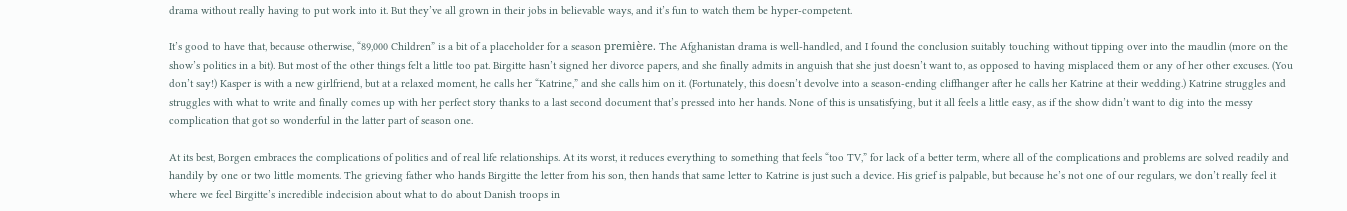drama without really having to put work into it. But they’ve all grown in their jobs in believable ways, and it’s fun to watch them be hyper-competent.

It’s good to have that, because otherwise, “89,000 Children” is a bit of a placeholder for a season première. The Afghanistan drama is well-handled, and I found the conclusion suitably touching without tipping over into the maudlin (more on the show’s politics in a bit). But most of the other things felt a little too pat. Birgitte hasn’t signed her divorce papers, and she finally admits in anguish that she just doesn’t want to, as opposed to having misplaced them or any of her other excuses. (You don’t say!) Kasper is with a new girlfriend, but at a relaxed moment, he calls her “Katrine,” and she calls him on it. (Fortunately, this doesn’t devolve into a season-ending cliffhanger after he calls her Katrine at their wedding.) Katrine struggles and struggles with what to write and finally comes up with her perfect story thanks to a last second document that’s pressed into her hands. None of this is unsatisfying, but it all feels a little easy, as if the show didn’t want to dig into the messy complication that got so wonderful in the latter part of season one.

At its best, Borgen embraces the complications of politics and of real life relationships. At its worst, it reduces everything to something that feels “too TV,” for lack of a better term, where all of the complications and problems are solved readily and handily by one or two little moments. The grieving father who hands Birgitte the letter from his son, then hands that same letter to Katrine is just such a device. His grief is palpable, but because he’s not one of our regulars, we don’t really feel it where we feel Birgitte’s incredible indecision about what to do about Danish troops in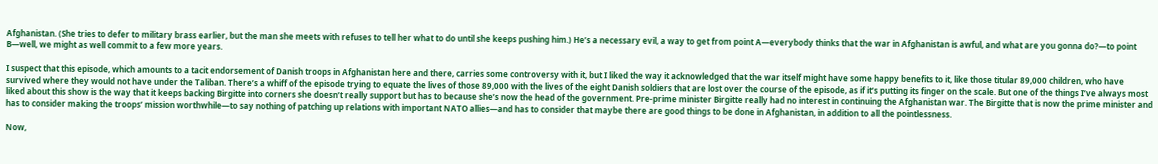Afghanistan. (She tries to defer to military brass earlier, but the man she meets with refuses to tell her what to do until she keeps pushing him.) He’s a necessary evil, a way to get from point A—everybody thinks that the war in Afghanistan is awful, and what are you gonna do?—to point B—well, we might as well commit to a few more years.

I suspect that this episode, which amounts to a tacit endorsement of Danish troops in Afghanistan here and there, carries some controversy with it, but I liked the way it acknowledged that the war itself might have some happy benefits to it, like those titular 89,000 children, who have survived where they would not have under the Taliban. There’s a whiff of the episode trying to equate the lives of those 89,000 with the lives of the eight Danish soldiers that are lost over the course of the episode, as if it’s putting its finger on the scale. But one of the things I’ve always most liked about this show is the way that it keeps backing Birgitte into corners she doesn’t really support but has to because she’s now the head of the government. Pre-prime minister Birgitte really had no interest in continuing the Afghanistan war. The Birgitte that is now the prime minister and has to consider making the troops’ mission worthwhile—to say nothing of patching up relations with important NATO allies—and has to consider that maybe there are good things to be done in Afghanistan, in addition to all the pointlessness.

Now,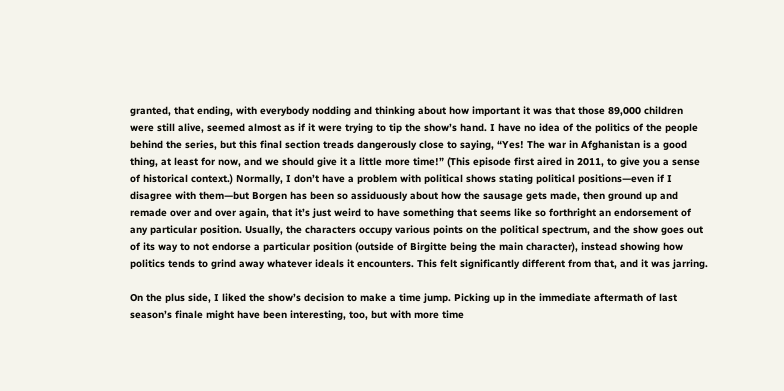granted, that ending, with everybody nodding and thinking about how important it was that those 89,000 children were still alive, seemed almost as if it were trying to tip the show’s hand. I have no idea of the politics of the people behind the series, but this final section treads dangerously close to saying, “Yes! The war in Afghanistan is a good thing, at least for now, and we should give it a little more time!” (This episode first aired in 2011, to give you a sense of historical context.) Normally, I don’t have a problem with political shows stating political positions—even if I disagree with them—but Borgen has been so assiduously about how the sausage gets made, then ground up and remade over and over again, that it’s just weird to have something that seems like so forthright an endorsement of any particular position. Usually, the characters occupy various points on the political spectrum, and the show goes out of its way to not endorse a particular position (outside of Birgitte being the main character), instead showing how politics tends to grind away whatever ideals it encounters. This felt significantly different from that, and it was jarring.

On the plus side, I liked the show’s decision to make a time jump. Picking up in the immediate aftermath of last season’s finale might have been interesting, too, but with more time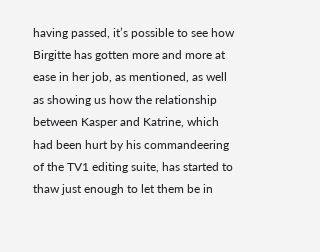having passed, it’s possible to see how Birgitte has gotten more and more at ease in her job, as mentioned, as well as showing us how the relationship between Kasper and Katrine, which had been hurt by his commandeering of the TV1 editing suite, has started to thaw just enough to let them be in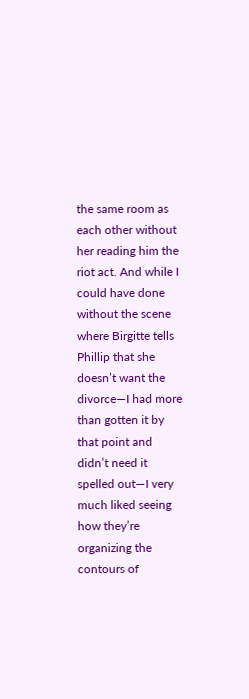the same room as each other without her reading him the riot act. And while I could have done without the scene where Birgitte tells Phillip that she doesn’t want the divorce—I had more than gotten it by that point and didn’t need it spelled out—I very much liked seeing how they’re organizing the contours of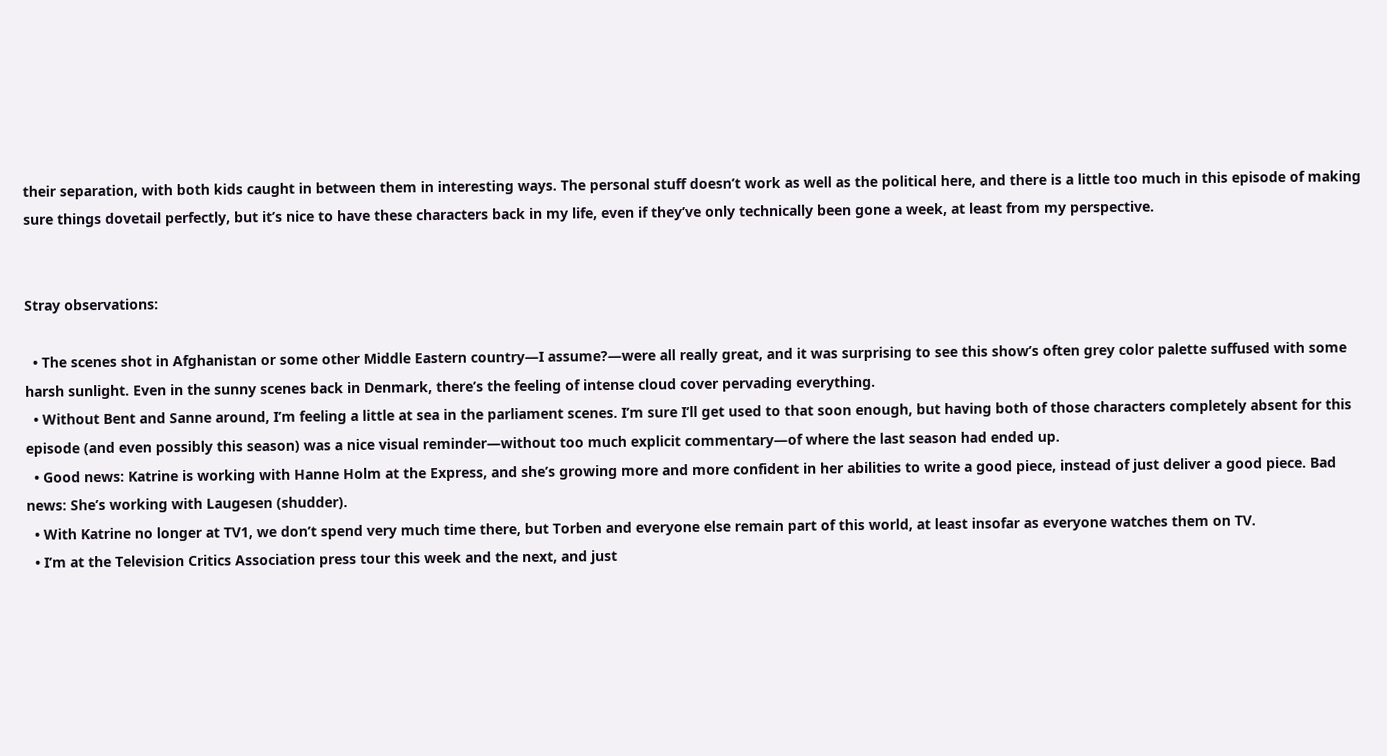their separation, with both kids caught in between them in interesting ways. The personal stuff doesn’t work as well as the political here, and there is a little too much in this episode of making sure things dovetail perfectly, but it’s nice to have these characters back in my life, even if they’ve only technically been gone a week, at least from my perspective.


Stray observations:

  • The scenes shot in Afghanistan or some other Middle Eastern country—I assume?—were all really great, and it was surprising to see this show’s often grey color palette suffused with some harsh sunlight. Even in the sunny scenes back in Denmark, there’s the feeling of intense cloud cover pervading everything.
  • Without Bent and Sanne around, I’m feeling a little at sea in the parliament scenes. I’m sure I’ll get used to that soon enough, but having both of those characters completely absent for this episode (and even possibly this season) was a nice visual reminder—without too much explicit commentary—of where the last season had ended up.
  • Good news: Katrine is working with Hanne Holm at the Express, and she’s growing more and more confident in her abilities to write a good piece, instead of just deliver a good piece. Bad news: She’s working with Laugesen (shudder).
  • With Katrine no longer at TV1, we don’t spend very much time there, but Torben and everyone else remain part of this world, at least insofar as everyone watches them on TV.
  • I’m at the Television Critics Association press tour this week and the next, and just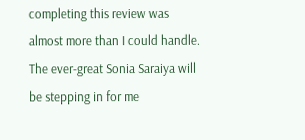completing this review was almost more than I could handle. The ever-great Sonia Saraiya will be stepping in for me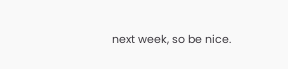next week, so be nice.